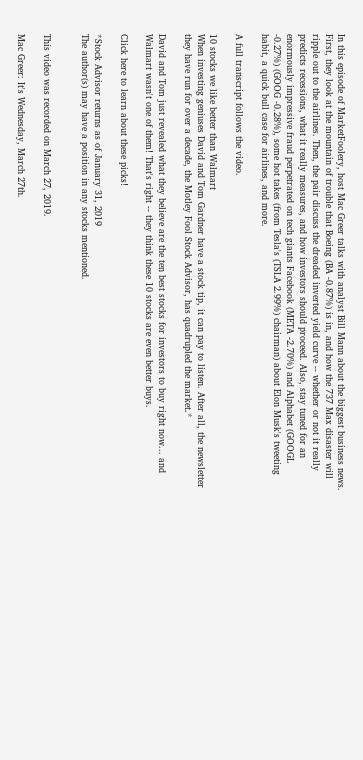In this episode of MarketFoolery, host Mac Greer talks with analyst Bill Mann about the biggest business news. First, they look at the mountain of trouble that Boeing (BA -0.87%) is in, and how the 737 Max disaster will ripple out to the airlines. Then, the pair discuss the dreaded inverted yield curve -- whether or not it really predicts recessions, what it really measures, and how investors should proceed. Also, stay tuned for an enormously impressive fraud perpetrated on tech giants Facebook (META -2.70%) and Alphabet (GOOGL -0.27%) (GOOG -0.28%), some hot takes (from Tesla's (TSLA 2.99%) chairman) about Elon Musk's tweeting habit, a quick bull case for airlines, and more.

A full transcript follows the video.

10 stocks we like better than Walmart
When investing geniuses David and Tom Gardner have a stock tip, it can pay to listen. After all, the newsletter they have run for over a decade, the Motley Fool Stock Advisor, has quadrupled the market.*

David and Tom just revealed what they believe are the ten best stocks for investors to buy right now... and Walmart wasn't one of them! That's right -- they think these 10 stocks are even better buys.

Click here to learn about these picks!

*Stock Advisor returns as of January 31, 2019
The author(s) may have a position in any stocks mentioned.


This video was recorded on March 27, 2019.

Mac Greer: It's Wednesday, March 27th.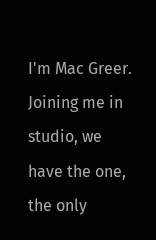I'm Mac Greer. Joining me in studio, we have the one, the only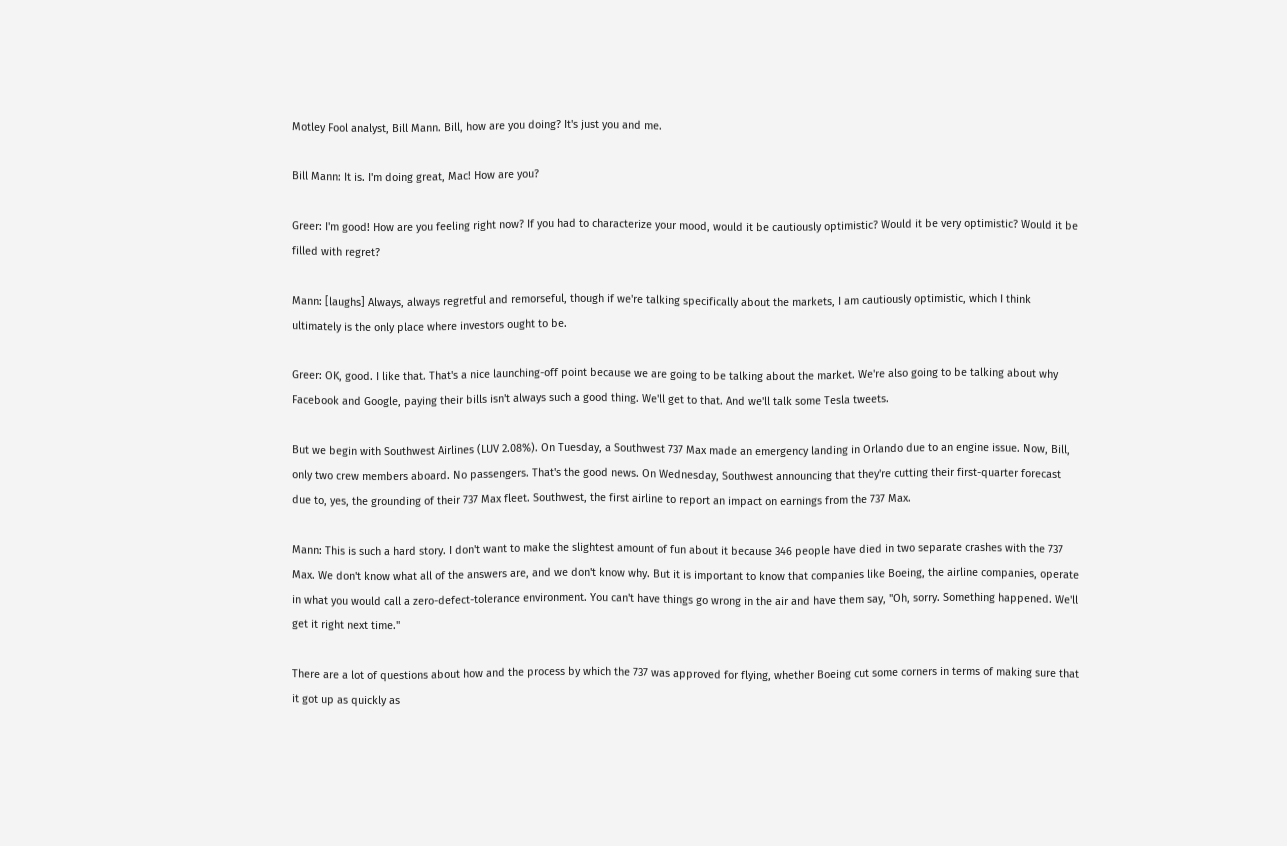Motley Fool analyst, Bill Mann. Bill, how are you doing? It's just you and me.

Bill Mann: It is. I'm doing great, Mac! How are you?

Greer: I'm good! How are you feeling right now? If you had to characterize your mood, would it be cautiously optimistic? Would it be very optimistic? Would it be filled with regret?

Mann: [laughs] Always, always regretful and remorseful, though if we're talking specifically about the markets, I am cautiously optimistic, which I think ultimately is the only place where investors ought to be.

Greer: OK, good. I like that. That's a nice launching-off point because we are going to be talking about the market. We're also going to be talking about why Facebook and Google, paying their bills isn't always such a good thing. We'll get to that. And we'll talk some Tesla tweets.

But we begin with Southwest Airlines (LUV 2.08%). On Tuesday, a Southwest 737 Max made an emergency landing in Orlando due to an engine issue. Now, Bill, only two crew members aboard. No passengers. That's the good news. On Wednesday, Southwest announcing that they're cutting their first-quarter forecast due to, yes, the grounding of their 737 Max fleet. Southwest, the first airline to report an impact on earnings from the 737 Max.

Mann: This is such a hard story. I don't want to make the slightest amount of fun about it because 346 people have died in two separate crashes with the 737 Max. We don't know what all of the answers are, and we don't know why. But it is important to know that companies like Boeing, the airline companies, operate in what you would call a zero-defect-tolerance environment. You can't have things go wrong in the air and have them say, "Oh, sorry. Something happened. We'll get it right next time."

There are a lot of questions about how and the process by which the 737 was approved for flying, whether Boeing cut some corners in terms of making sure that it got up as quickly as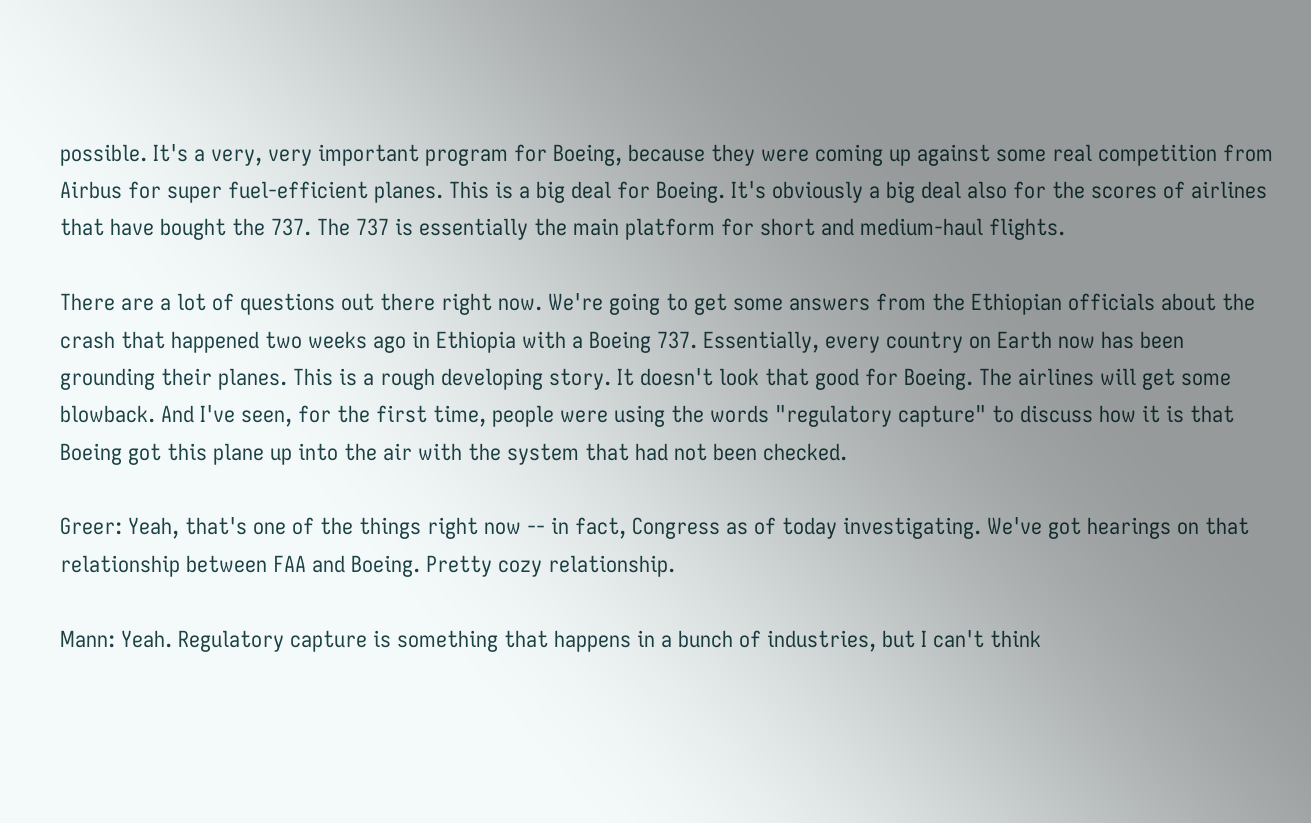possible. It's a very, very important program for Boeing, because they were coming up against some real competition from Airbus for super fuel-efficient planes. This is a big deal for Boeing. It's obviously a big deal also for the scores of airlines that have bought the 737. The 737 is essentially the main platform for short and medium-haul flights.

There are a lot of questions out there right now. We're going to get some answers from the Ethiopian officials about the crash that happened two weeks ago in Ethiopia with a Boeing 737. Essentially, every country on Earth now has been grounding their planes. This is a rough developing story. It doesn't look that good for Boeing. The airlines will get some blowback. And I've seen, for the first time, people were using the words "regulatory capture" to discuss how it is that Boeing got this plane up into the air with the system that had not been checked.

Greer: Yeah, that's one of the things right now -- in fact, Congress as of today investigating. We've got hearings on that relationship between FAA and Boeing. Pretty cozy relationship.

Mann: Yeah. Regulatory capture is something that happens in a bunch of industries, but I can't think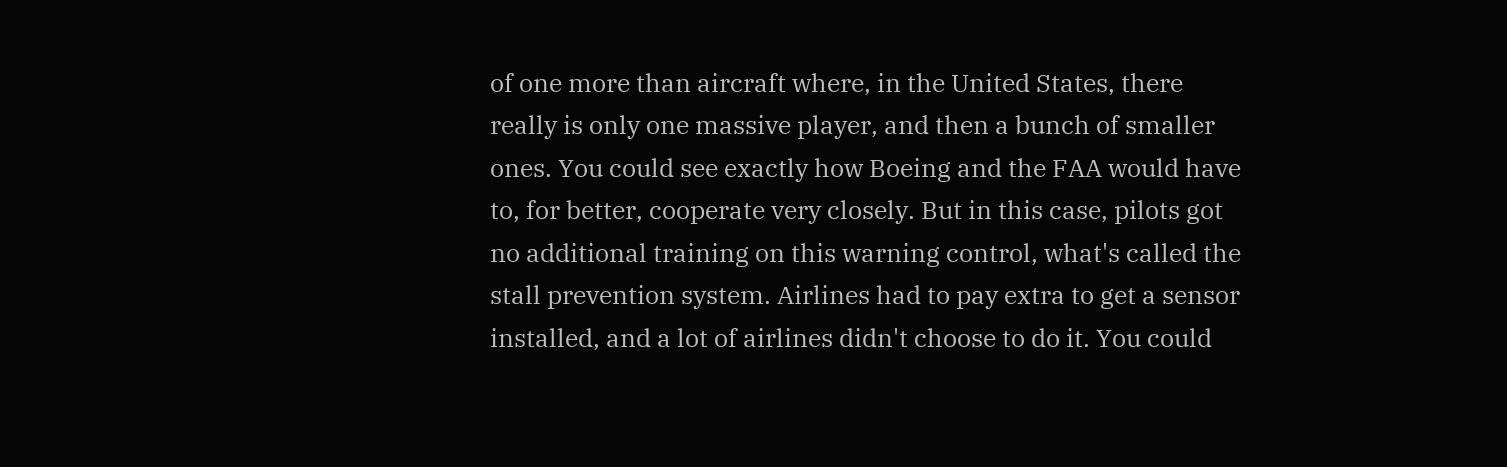of one more than aircraft where, in the United States, there really is only one massive player, and then a bunch of smaller ones. You could see exactly how Boeing and the FAA would have to, for better, cooperate very closely. But in this case, pilots got no additional training on this warning control, what's called the stall prevention system. Airlines had to pay extra to get a sensor installed, and a lot of airlines didn't choose to do it. You could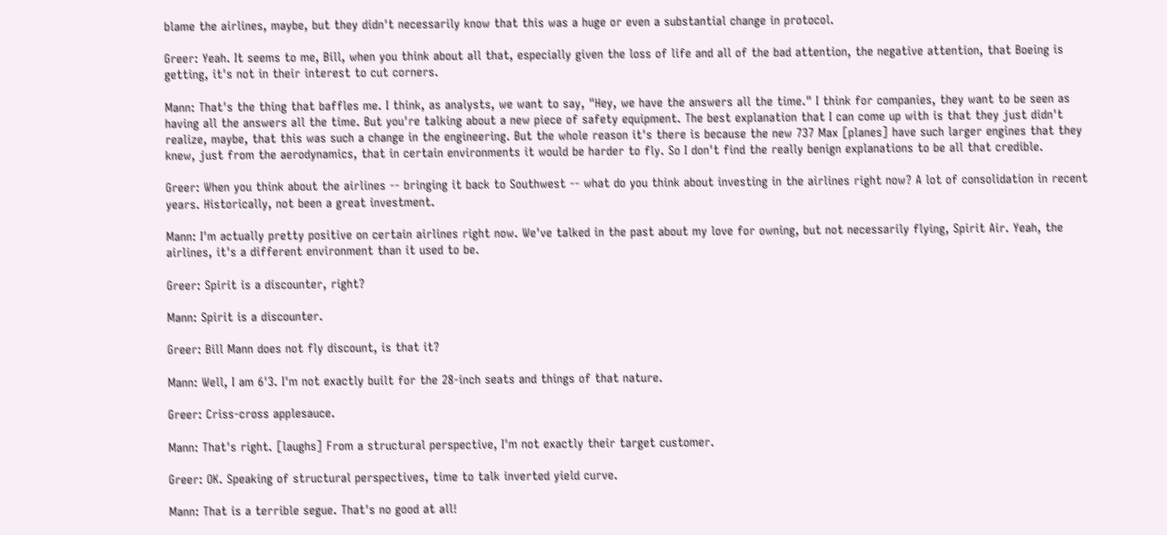blame the airlines, maybe, but they didn't necessarily know that this was a huge or even a substantial change in protocol.

Greer: Yeah. It seems to me, Bill, when you think about all that, especially given the loss of life and all of the bad attention, the negative attention, that Boeing is getting, it's not in their interest to cut corners.

Mann: That's the thing that baffles me. I think, as analysts, we want to say, "Hey, we have the answers all the time." I think for companies, they want to be seen as having all the answers all the time. But you're talking about a new piece of safety equipment. The best explanation that I can come up with is that they just didn't realize, maybe, that this was such a change in the engineering. But the whole reason it's there is because the new 737 Max [planes] have such larger engines that they knew, just from the aerodynamics, that in certain environments it would be harder to fly. So I don't find the really benign explanations to be all that credible.

Greer: When you think about the airlines -- bringing it back to Southwest -- what do you think about investing in the airlines right now? A lot of consolidation in recent years. Historically, not been a great investment.

Mann: I'm actually pretty positive on certain airlines right now. We've talked in the past about my love for owning, but not necessarily flying, Spirit Air. Yeah, the airlines, it's a different environment than it used to be.

Greer: Spirit is a discounter, right?

Mann: Spirit is a discounter.

Greer: Bill Mann does not fly discount, is that it?

Mann: Well, I am 6'3. I'm not exactly built for the 28-inch seats and things of that nature.

Greer: Criss-cross applesauce.

Mann: That's right. [laughs] From a structural perspective, I'm not exactly their target customer.

Greer: OK. Speaking of structural perspectives, time to talk inverted yield curve.

Mann: That is a terrible segue. That's no good at all!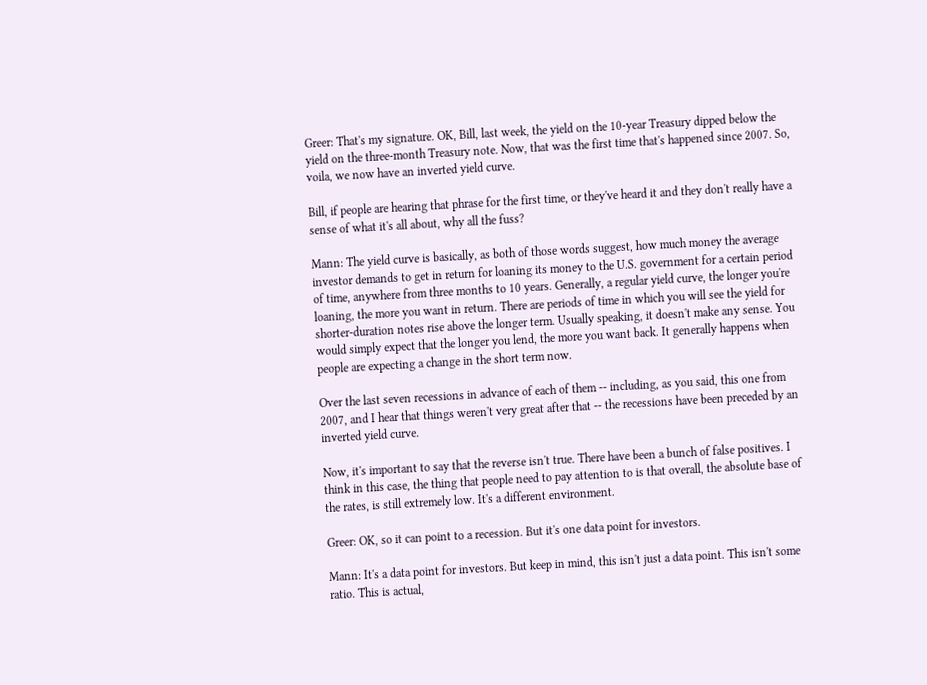Greer: That's my signature. OK, Bill, last week, the yield on the 10-year Treasury dipped below the yield on the three-month Treasury note. Now, that was the first time that's happened since 2007. So, voila, we now have an inverted yield curve.

Bill, if people are hearing that phrase for the first time, or they've heard it and they don't really have a sense of what it's all about, why all the fuss?

Mann: The yield curve is basically, as both of those words suggest, how much money the average investor demands to get in return for loaning its money to the U.S. government for a certain period of time, anywhere from three months to 10 years. Generally, a regular yield curve, the longer you're loaning, the more you want in return. There are periods of time in which you will see the yield for shorter-duration notes rise above the longer term. Usually speaking, it doesn't make any sense. You would simply expect that the longer you lend, the more you want back. It generally happens when people are expecting a change in the short term now.

Over the last seven recessions in advance of each of them -- including, as you said, this one from 2007, and I hear that things weren't very great after that -- the recessions have been preceded by an inverted yield curve.

Now, it's important to say that the reverse isn't true. There have been a bunch of false positives. I think in this case, the thing that people need to pay attention to is that overall, the absolute base of the rates, is still extremely low. It's a different environment.

Greer: OK, so it can point to a recession. But it's one data point for investors.

Mann: It's a data point for investors. But keep in mind, this isn't just a data point. This isn't some ratio. This is actual,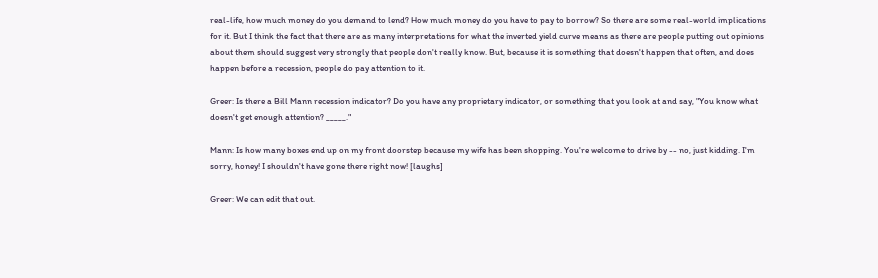real-life, how much money do you demand to lend? How much money do you have to pay to borrow? So there are some real-world implications for it. But I think the fact that there are as many interpretations for what the inverted yield curve means as there are people putting out opinions about them should suggest very strongly that people don't really know. But, because it is something that doesn't happen that often, and does happen before a recession, people do pay attention to it.

Greer: Is there a Bill Mann recession indicator? Do you have any proprietary indicator, or something that you look at and say, "You know what doesn't get enough attention? _____."

Mann: Is how many boxes end up on my front doorstep because my wife has been shopping. You're welcome to drive by -- no, just kidding. I'm sorry, honey! I shouldn't have gone there right now! [laughs]

Greer: We can edit that out.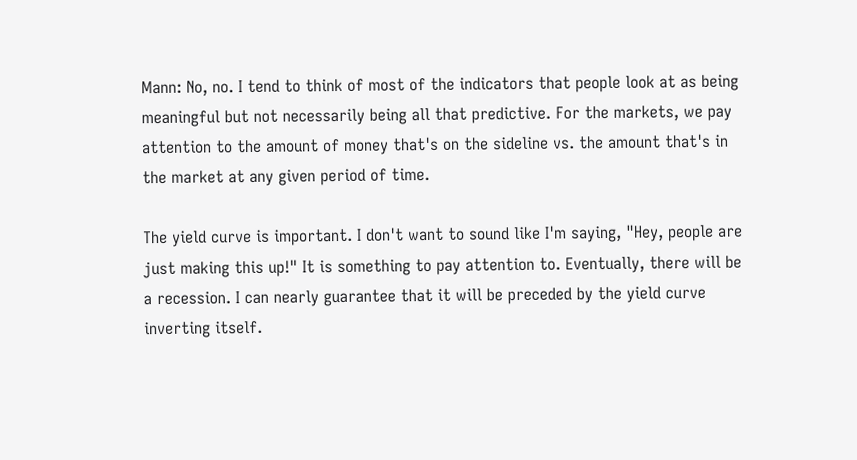Mann: No, no. I tend to think of most of the indicators that people look at as being meaningful but not necessarily being all that predictive. For the markets, we pay attention to the amount of money that's on the sideline vs. the amount that's in the market at any given period of time.

The yield curve is important. I don't want to sound like I'm saying, "Hey, people are just making this up!" It is something to pay attention to. Eventually, there will be a recession. I can nearly guarantee that it will be preceded by the yield curve inverting itself.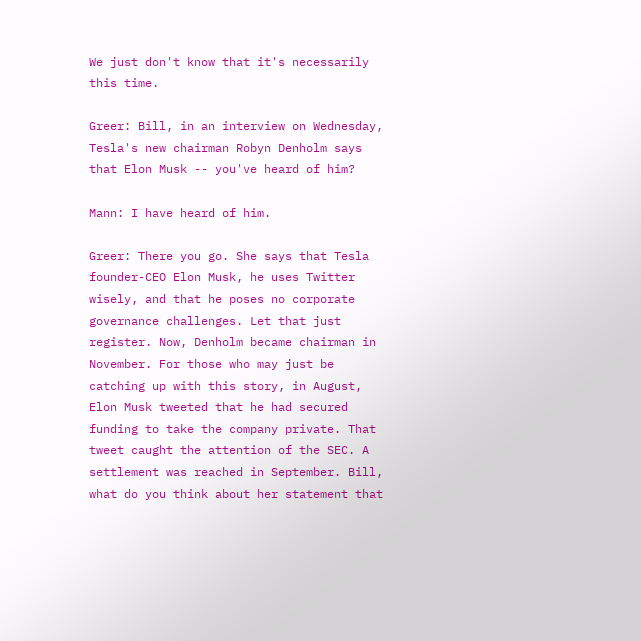We just don't know that it's necessarily this time.

Greer: Bill, in an interview on Wednesday, Tesla's new chairman Robyn Denholm says that Elon Musk -- you've heard of him?

Mann: I have heard of him.

Greer: There you go. She says that Tesla founder-CEO Elon Musk, he uses Twitter wisely, and that he poses no corporate governance challenges. Let that just register. Now, Denholm became chairman in November. For those who may just be catching up with this story, in August, Elon Musk tweeted that he had secured funding to take the company private. That tweet caught the attention of the SEC. A settlement was reached in September. Bill, what do you think about her statement that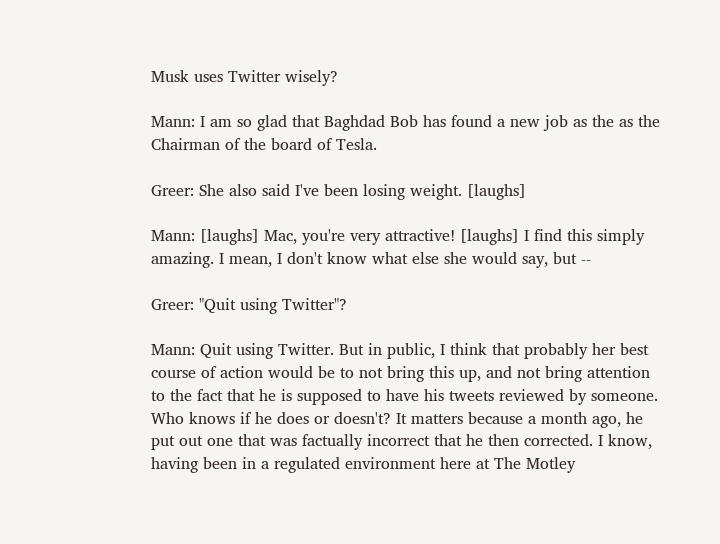Musk uses Twitter wisely?

Mann: I am so glad that Baghdad Bob has found a new job as the as the Chairman of the board of Tesla.

Greer: She also said I've been losing weight. [laughs]

Mann: [laughs] Mac, you're very attractive! [laughs] I find this simply amazing. I mean, I don't know what else she would say, but --

Greer: "Quit using Twitter"?

Mann: Quit using Twitter. But in public, I think that probably her best course of action would be to not bring this up, and not bring attention to the fact that he is supposed to have his tweets reviewed by someone. Who knows if he does or doesn't? It matters because a month ago, he put out one that was factually incorrect that he then corrected. I know, having been in a regulated environment here at The Motley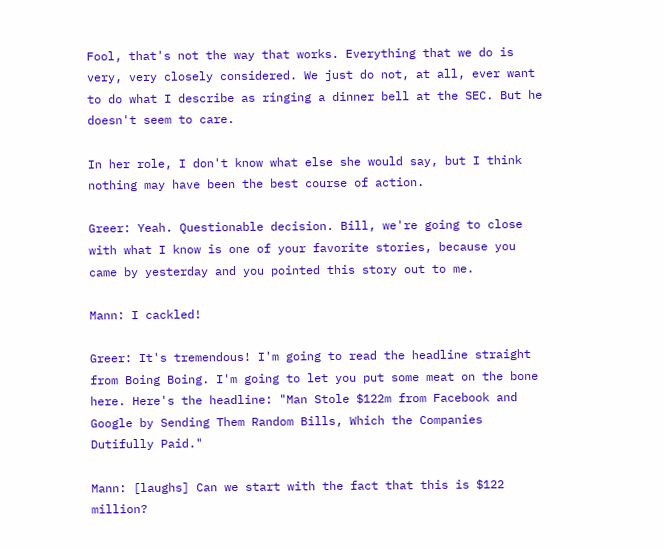Fool, that's not the way that works. Everything that we do is very, very closely considered. We just do not, at all, ever want to do what I describe as ringing a dinner bell at the SEC. But he doesn't seem to care.

In her role, I don't know what else she would say, but I think nothing may have been the best course of action.

Greer: Yeah. Questionable decision. Bill, we're going to close with what I know is one of your favorite stories, because you came by yesterday and you pointed this story out to me.

Mann: I cackled!

Greer: It's tremendous! I'm going to read the headline straight from Boing Boing. I'm going to let you put some meat on the bone here. Here's the headline: "Man Stole $122m from Facebook and Google by Sending Them Random Bills, Which the Companies Dutifully Paid."

Mann: [laughs] Can we start with the fact that this is $122 million?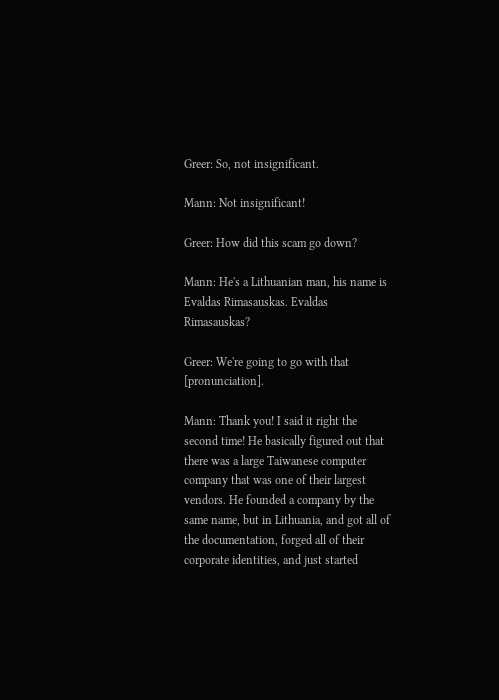Greer: So, not insignificant.

Mann: Not insignificant!

Greer: How did this scam go down?

Mann: He's a Lithuanian man, his name is Evaldas Rimasauskas. Evaldas Rimasauskas?

Greer: We're going to go with that [pronunciation].

Mann: Thank you! I said it right the second time! He basically figured out that there was a large Taiwanese computer company that was one of their largest vendors. He founded a company by the same name, but in Lithuania, and got all of the documentation, forged all of their corporate identities, and just started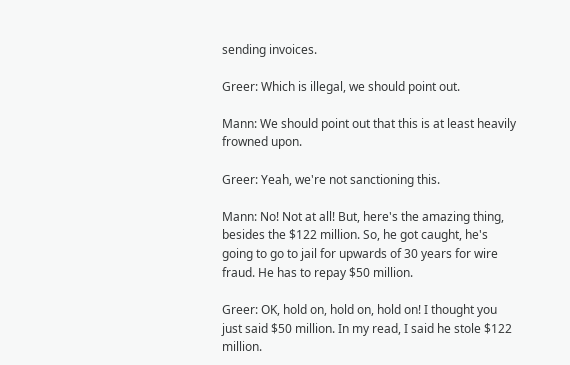sending invoices.

Greer: Which is illegal, we should point out.

Mann: We should point out that this is at least heavily frowned upon.

Greer: Yeah, we're not sanctioning this.

Mann: No! Not at all! But, here's the amazing thing, besides the $122 million. So, he got caught, he's going to go to jail for upwards of 30 years for wire fraud. He has to repay $50 million.

Greer: OK, hold on, hold on, hold on! I thought you just said $50 million. In my read, I said he stole $122 million.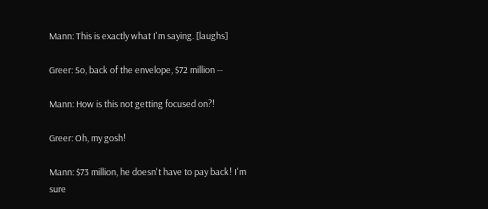Mann: This is exactly what I'm saying. [laughs]

Greer: So, back of the envelope, $72 million --

Mann: How is this not getting focused on?!

Greer: Oh, my gosh!

Mann: $73 million, he doesn't have to pay back! I'm sure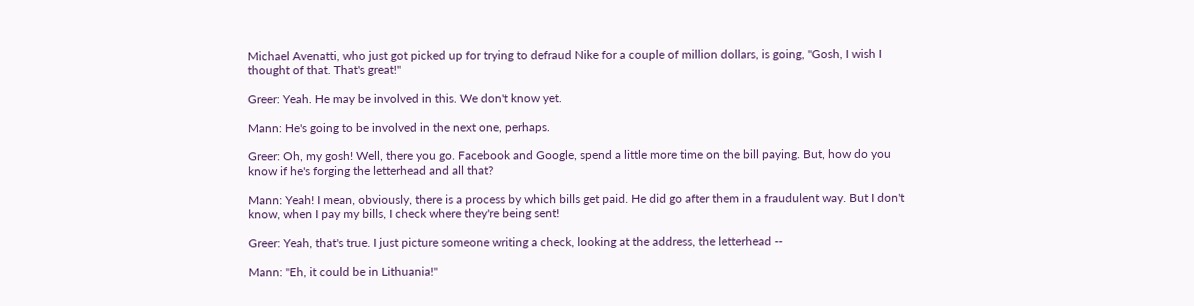Michael Avenatti, who just got picked up for trying to defraud Nike for a couple of million dollars, is going, "Gosh, I wish I thought of that. That's great!"

Greer: Yeah. He may be involved in this. We don't know yet.

Mann: He's going to be involved in the next one, perhaps.

Greer: Oh, my gosh! Well, there you go. Facebook and Google, spend a little more time on the bill paying. But, how do you know if he's forging the letterhead and all that?

Mann: Yeah! I mean, obviously, there is a process by which bills get paid. He did go after them in a fraudulent way. But I don't know, when I pay my bills, I check where they're being sent!

Greer: Yeah, that's true. I just picture someone writing a check, looking at the address, the letterhead --

Mann: "Eh, it could be in Lithuania!"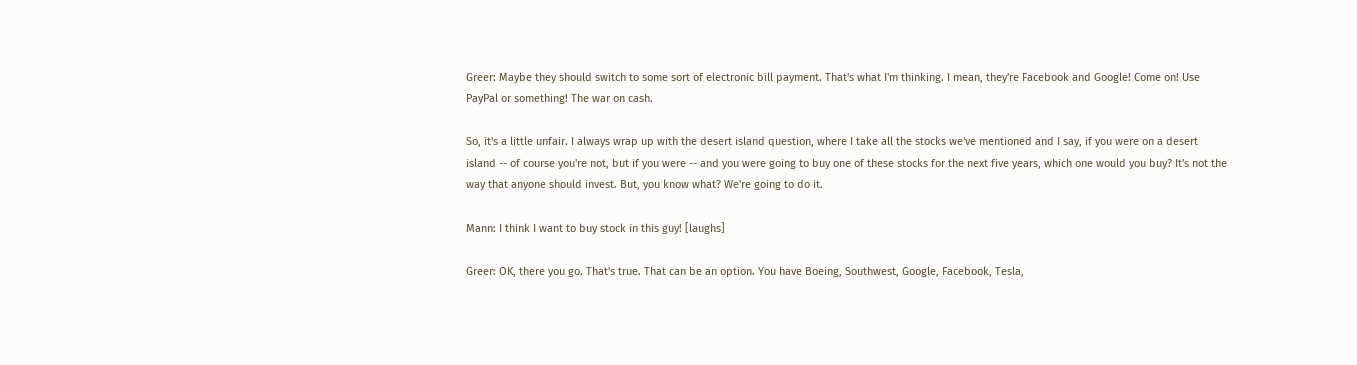Greer: Maybe they should switch to some sort of electronic bill payment. That's what I'm thinking. I mean, they're Facebook and Google! Come on! Use PayPal or something! The war on cash.

So, it's a little unfair. I always wrap up with the desert island question, where I take all the stocks we've mentioned and I say, if you were on a desert island -- of course you're not, but if you were -- and you were going to buy one of these stocks for the next five years, which one would you buy? It's not the way that anyone should invest. But, you know what? We're going to do it.

Mann: I think I want to buy stock in this guy! [laughs]

Greer: OK, there you go. That's true. That can be an option. You have Boeing, Southwest, Google, Facebook, Tesla,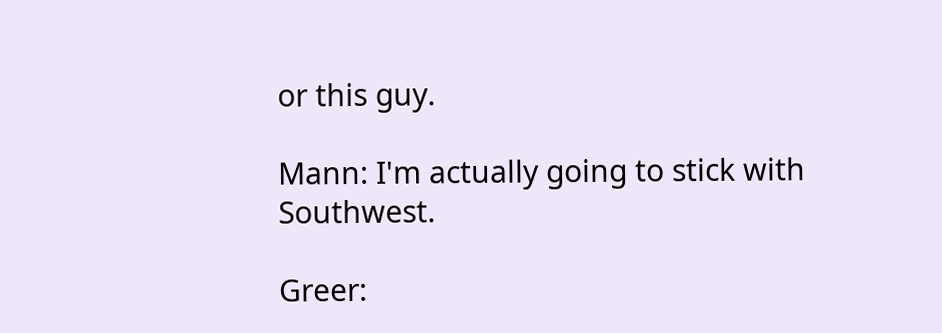or this guy.

Mann: I'm actually going to stick with Southwest.

Greer: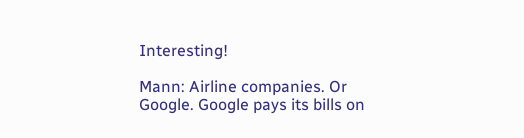Interesting!

Mann: Airline companies. Or Google. Google pays its bills on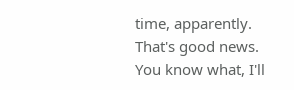time, apparently. That's good news. You know what, I'll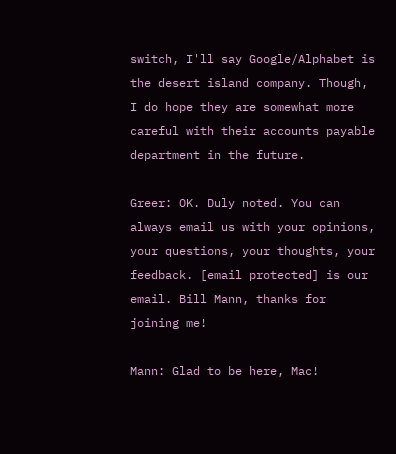switch, I'll say Google/Alphabet is the desert island company. Though, I do hope they are somewhat more careful with their accounts payable department in the future.

Greer: OK. Duly noted. You can always email us with your opinions, your questions, your thoughts, your feedback. [email protected] is our email. Bill Mann, thanks for joining me!

Mann: Glad to be here, Mac!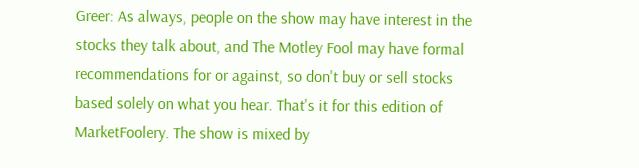Greer: As always, people on the show may have interest in the stocks they talk about, and The Motley Fool may have formal recommendations for or against, so don't buy or sell stocks based solely on what you hear. That's it for this edition of MarketFoolery. The show is mixed by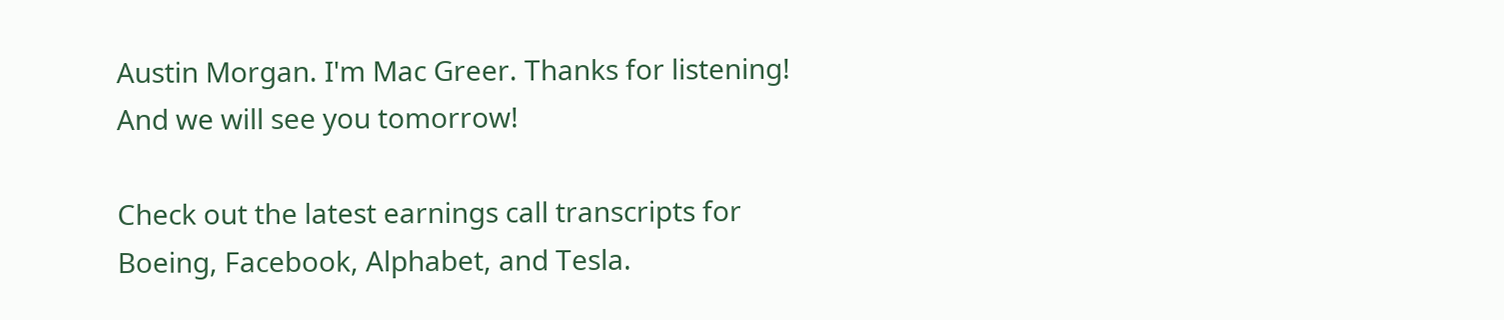Austin Morgan. I'm Mac Greer. Thanks for listening! And we will see you tomorrow!

Check out the latest earnings call transcripts for Boeing, Facebook, Alphabet, and Tesla.